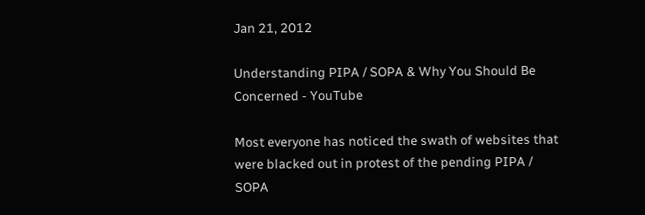Jan 21, 2012

Understanding PIPA / SOPA & Why You Should Be Concerned - YouTube

Most everyone has noticed the swath of websites that were blacked out in protest of the pending PIPA / SOPA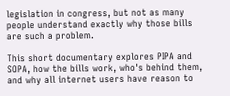legislation in congress, but not as many people understand exactly why those bills are such a problem.

This short documentary explores PIPA and SOPA, how the bills work, who's behind them, and why all internet users have reason to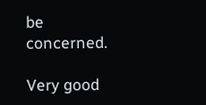be concerned.

Very good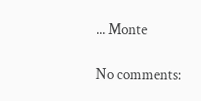... Monte

No comments: